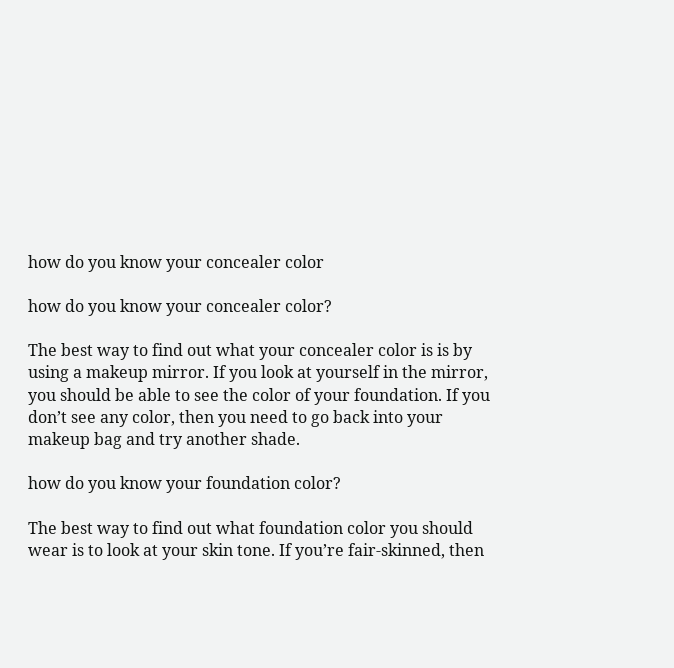how do you know your concealer color

how do you know your concealer color?

The best way to find out what your concealer color is is by using a makeup mirror. If you look at yourself in the mirror, you should be able to see the color of your foundation. If you don’t see any color, then you need to go back into your makeup bag and try another shade.

how do you know your foundation color?

The best way to find out what foundation color you should wear is to look at your skin tone. If you’re fair-skinned, then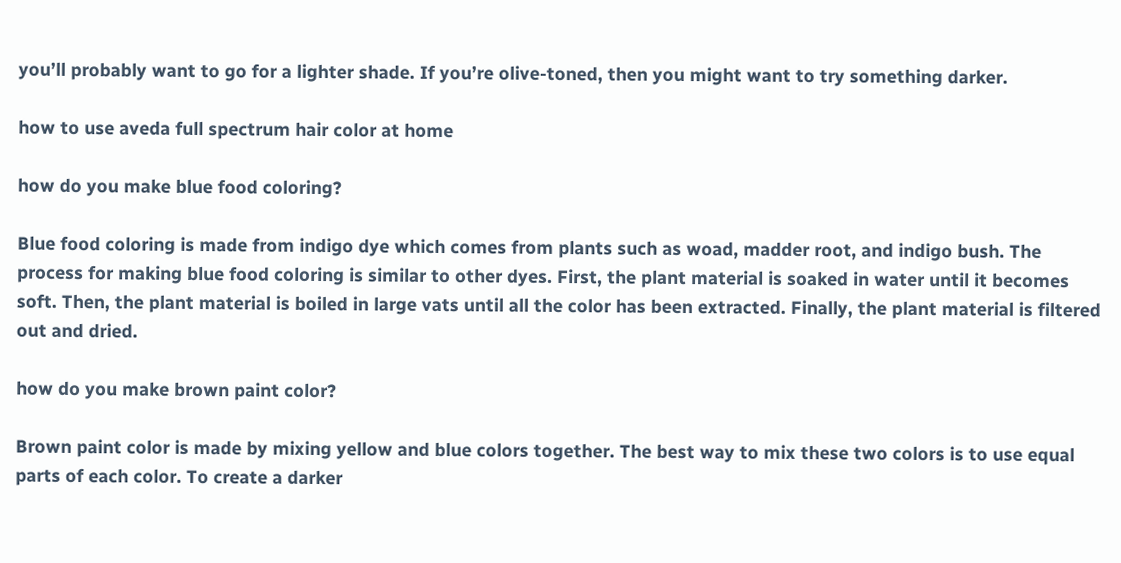you’ll probably want to go for a lighter shade. If you’re olive-toned, then you might want to try something darker.

how to use aveda full spectrum hair color at home

how do you make blue food coloring?

Blue food coloring is made from indigo dye which comes from plants such as woad, madder root, and indigo bush. The process for making blue food coloring is similar to other dyes. First, the plant material is soaked in water until it becomes soft. Then, the plant material is boiled in large vats until all the color has been extracted. Finally, the plant material is filtered out and dried.

how do you make brown paint color?

Brown paint color is made by mixing yellow and blue colors together. The best way to mix these two colors is to use equal parts of each color. To create a darker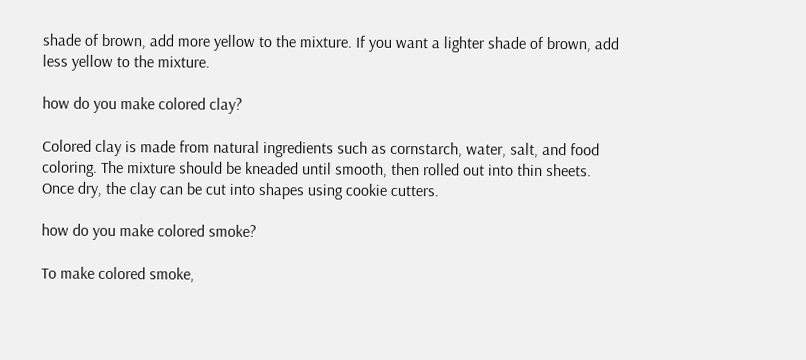shade of brown, add more yellow to the mixture. If you want a lighter shade of brown, add less yellow to the mixture.

how do you make colored clay?

Colored clay is made from natural ingredients such as cornstarch, water, salt, and food coloring. The mixture should be kneaded until smooth, then rolled out into thin sheets. Once dry, the clay can be cut into shapes using cookie cutters.

how do you make colored smoke?

To make colored smoke,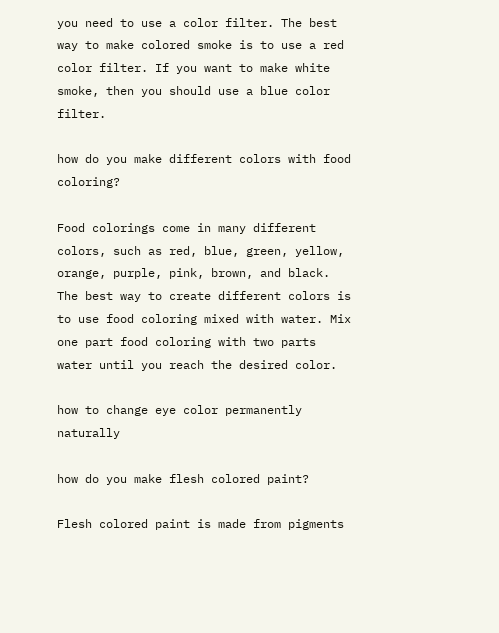you need to use a color filter. The best way to make colored smoke is to use a red color filter. If you want to make white smoke, then you should use a blue color filter.

how do you make different colors with food coloring?

Food colorings come in many different colors, such as red, blue, green, yellow, orange, purple, pink, brown, and black. The best way to create different colors is to use food coloring mixed with water. Mix one part food coloring with two parts water until you reach the desired color.

how to change eye color permanently naturally

how do you make flesh colored paint?

Flesh colored paint is made from pigments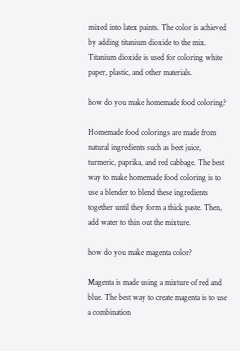mixed into latex paints. The color is achieved by adding titanium dioxide to the mix. Titanium dioxide is used for coloring white paper, plastic, and other materials.

how do you make homemade food coloring?

Homemade food colorings are made from natural ingredients such as beet juice, turmeric, paprika, and red cabbage. The best way to make homemade food coloring is to use a blender to blend these ingredients together until they form a thick paste. Then, add water to thin out the mixture.

how do you make magenta color?

Magenta is made using a mixture of red and blue. The best way to create magenta is to use a combination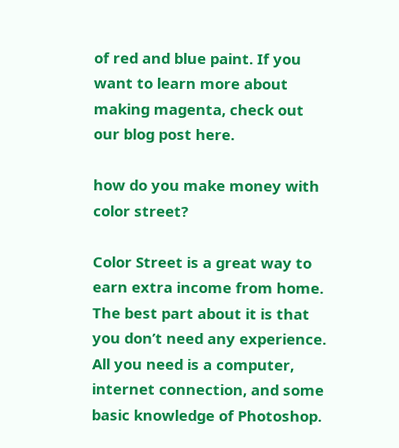of red and blue paint. If you want to learn more about making magenta, check out our blog post here.

how do you make money with color street?

Color Street is a great way to earn extra income from home. The best part about it is that you don’t need any experience. All you need is a computer, internet connection, and some basic knowledge of Photoshop.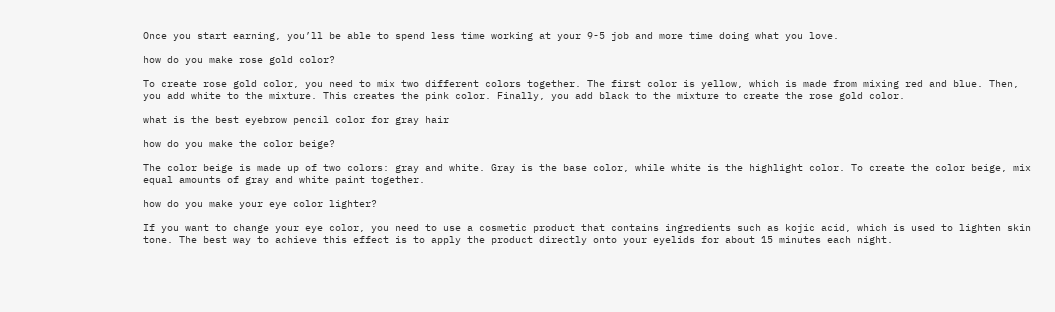Once you start earning, you’ll be able to spend less time working at your 9-5 job and more time doing what you love.

how do you make rose gold color?

To create rose gold color, you need to mix two different colors together. The first color is yellow, which is made from mixing red and blue. Then, you add white to the mixture. This creates the pink color. Finally, you add black to the mixture to create the rose gold color.

what is the best eyebrow pencil color for gray hair

how do you make the color beige?

The color beige is made up of two colors: gray and white. Gray is the base color, while white is the highlight color. To create the color beige, mix equal amounts of gray and white paint together.

how do you make your eye color lighter?

If you want to change your eye color, you need to use a cosmetic product that contains ingredients such as kojic acid, which is used to lighten skin tone. The best way to achieve this effect is to apply the product directly onto your eyelids for about 15 minutes each night.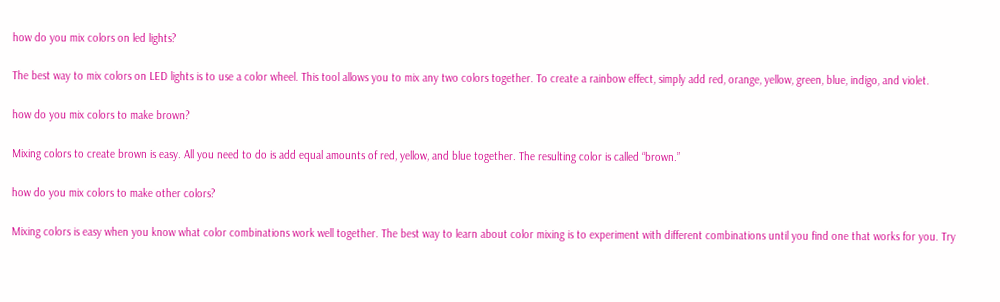how do you mix colors on led lights?

The best way to mix colors on LED lights is to use a color wheel. This tool allows you to mix any two colors together. To create a rainbow effect, simply add red, orange, yellow, green, blue, indigo, and violet.

how do you mix colors to make brown?

Mixing colors to create brown is easy. All you need to do is add equal amounts of red, yellow, and blue together. The resulting color is called “brown.”

how do you mix colors to make other colors?

Mixing colors is easy when you know what color combinations work well together. The best way to learn about color mixing is to experiment with different combinations until you find one that works for you. Try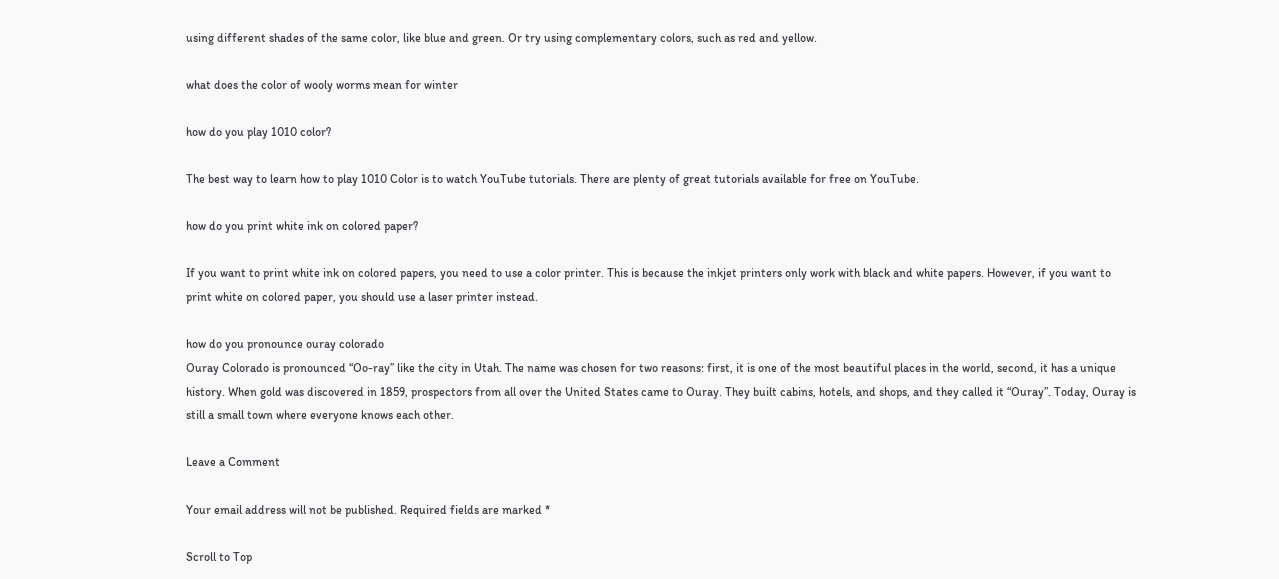using different shades of the same color, like blue and green. Or try using complementary colors, such as red and yellow.

what does the color of wooly worms mean for winter

how do you play 1010 color?

The best way to learn how to play 1010 Color is to watch YouTube tutorials. There are plenty of great tutorials available for free on YouTube.

how do you print white ink on colored paper?

If you want to print white ink on colored papers, you need to use a color printer. This is because the inkjet printers only work with black and white papers. However, if you want to print white on colored paper, you should use a laser printer instead.

how do you pronounce ouray colorado
Ouray Colorado is pronounced “Oo-ray” like the city in Utah. The name was chosen for two reasons: first, it is one of the most beautiful places in the world, second, it has a unique history. When gold was discovered in 1859, prospectors from all over the United States came to Ouray. They built cabins, hotels, and shops, and they called it “Ouray”. Today, Ouray is still a small town where everyone knows each other.

Leave a Comment

Your email address will not be published. Required fields are marked *

Scroll to Top